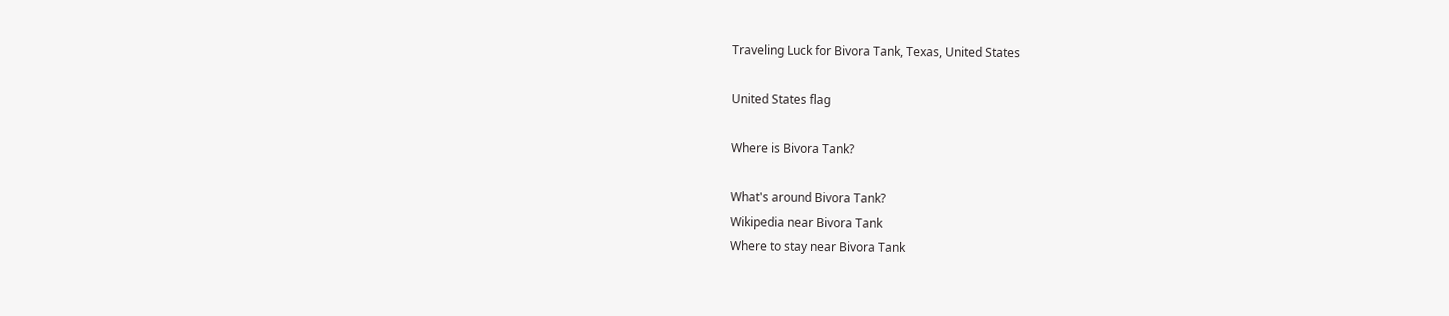Traveling Luck for Bivora Tank, Texas, United States

United States flag

Where is Bivora Tank?

What's around Bivora Tank?
Wikipedia near Bivora Tank
Where to stay near Bivora Tank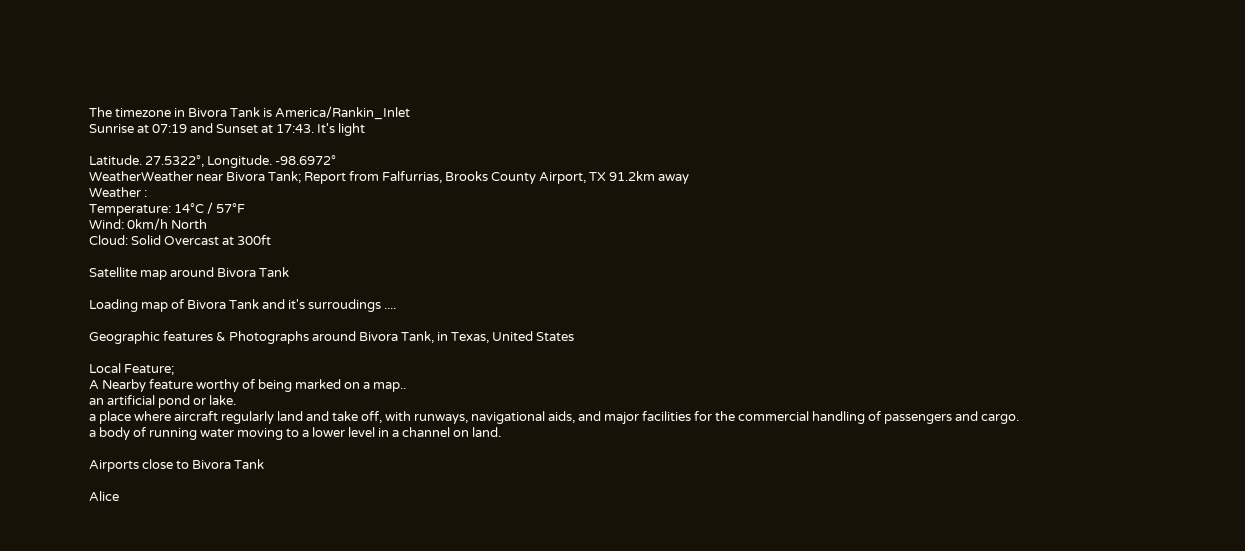The timezone in Bivora Tank is America/Rankin_Inlet
Sunrise at 07:19 and Sunset at 17:43. It's light

Latitude. 27.5322°, Longitude. -98.6972°
WeatherWeather near Bivora Tank; Report from Falfurrias, Brooks County Airport, TX 91.2km away
Weather :
Temperature: 14°C / 57°F
Wind: 0km/h North
Cloud: Solid Overcast at 300ft

Satellite map around Bivora Tank

Loading map of Bivora Tank and it's surroudings ....

Geographic features & Photographs around Bivora Tank, in Texas, United States

Local Feature;
A Nearby feature worthy of being marked on a map..
an artificial pond or lake.
a place where aircraft regularly land and take off, with runways, navigational aids, and major facilities for the commercial handling of passengers and cargo.
a body of running water moving to a lower level in a channel on land.

Airports close to Bivora Tank

Alice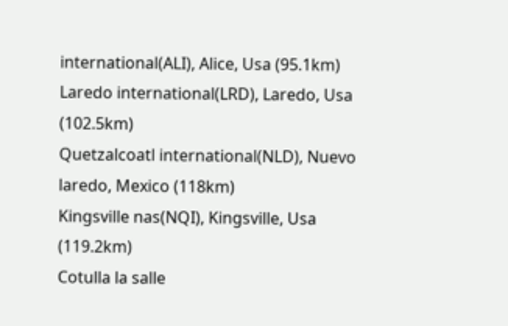international(ALI), Alice, Usa (95.1km)
Laredo international(LRD), Laredo, Usa (102.5km)
Quetzalcoatl international(NLD), Nuevo laredo, Mexico (118km)
Kingsville nas(NQI), Kingsville, Usa (119.2km)
Cotulla la salle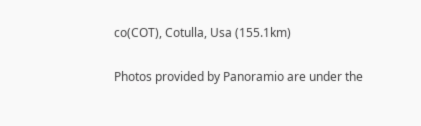co(COT), Cotulla, Usa (155.1km)

Photos provided by Panoramio are under the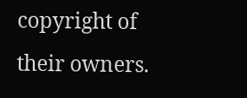copyright of their owners.